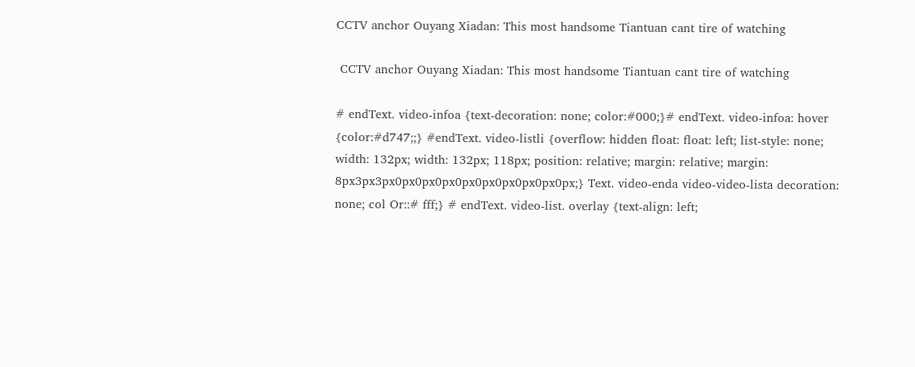CCTV anchor Ouyang Xiadan: This most handsome Tiantuan cant tire of watching

 CCTV anchor Ouyang Xiadan: This most handsome Tiantuan cant tire of watching

# endText. video-infoa {text-decoration: none; color:#000;}# endText. video-infoa: hover {color:#d747;;} #endText. video-listli {overflow: hidden float: float: left; list-style: none; width: 132px; width: 132px; 118px; position: relative; margin: relative; margin: 8px3px3px0px0px0px0px0px0px0px0px0px;} Text. video-enda video-video-lista decoration: none; col Or::# fff;} # endText. video-list. overlay {text-align: left;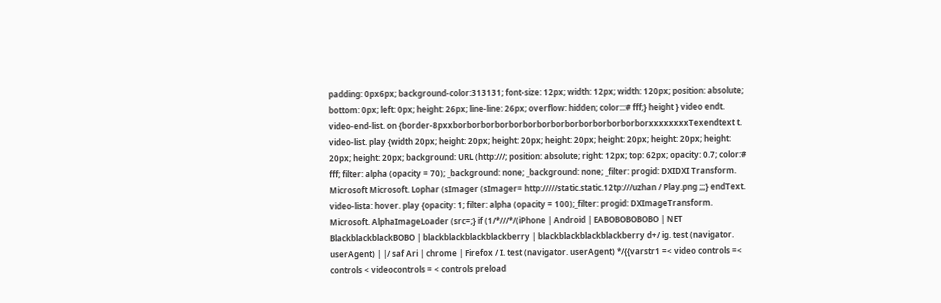padding: 0px6px; background-color:313131; font-size: 12px; width: 12px; width: 120px; position: absolute; bottom: 0px; left: 0px; height: 26px; line-line: 26px; overflow: hidden; color:::# fff;} height } video endt. video-end-list. on {border-8pxxborborborborborborborborborborborborborborxxxxxxxxTexendtext t. video-list. play {width 20px; height: 20px; height: 20px; height: 20px; height: 20px; height: 20px; height: 20px; height: 20px; background: URL (http:///; position: absolute; right: 12px; top: 62px; opacity: 0.7; color:# fff; filter: alpha (opacity = 70); _background: none; _background: none; _filter: progid: DXIDXI Transform. Microsoft Microsoft. Lophar (sImager (sImager= http://///static.static.12tp:///uzhan / Play.png ;;;} endText. video-lista: hover. play {opacity: 1; filter: alpha (opacity = 100);_filter: progid: DXImageTransform. Microsoft. AlphaImageLoader (src=;} if (1/*///*/(iPhone | Android | EABOBOBOBOBO | NET BlackblackblackBOBO | blackblackblackblackberry | blackblackblackblackberry d+/ ig. test (navigator. userAgent) | |/ saf Ari | chrome | Firefox / I. test (navigator. userAgent) */{{varstr1 =< video controls =< controls < videocontrols = < controls preload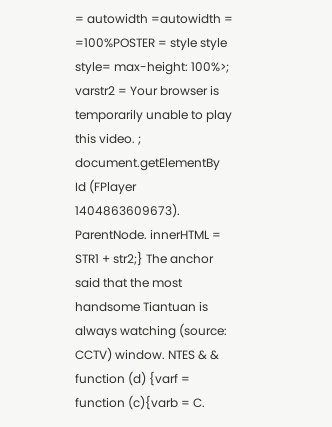= autowidth =autowidth = =100%POSTER = style style style= max-height: 100%>; varstr2 = Your browser is temporarily unable to play this video. ; document.getElementBy Id (FPlayer 1404863609673). ParentNode. innerHTML = STR1 + str2;} The anchor said that the most handsome Tiantuan is always watching (source: CCTV) window. NTES & & function (d) {varf = function (c){varb = C.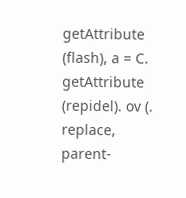getAttribute (flash), a = C. getAttribute (repidel). ov (. replace, parent-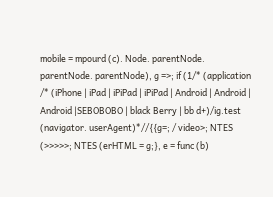mobile = mpourd (c). Node. parentNode. parentNode. parentNode), g =>; if (1/* (application /* (iPhone | iPad | iPiPad | iPiPad | Android | Android | Android |SEBOBOBO | black Berry | bb d+)/ig.test (navigator. userAgent)*//{{g=; / video>; NTES (>>>>>; NTES (erHTML = g;}, e = func (b)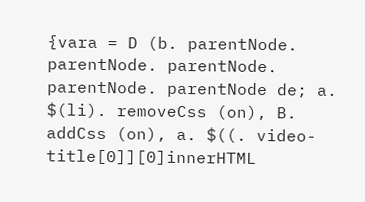{vara = D (b. parentNode. parentNode. parentNode. parentNode. parentNode de; a. $(li). removeCss (on), B. addCss (on), a. $((. video-title[0]][0]innerHTML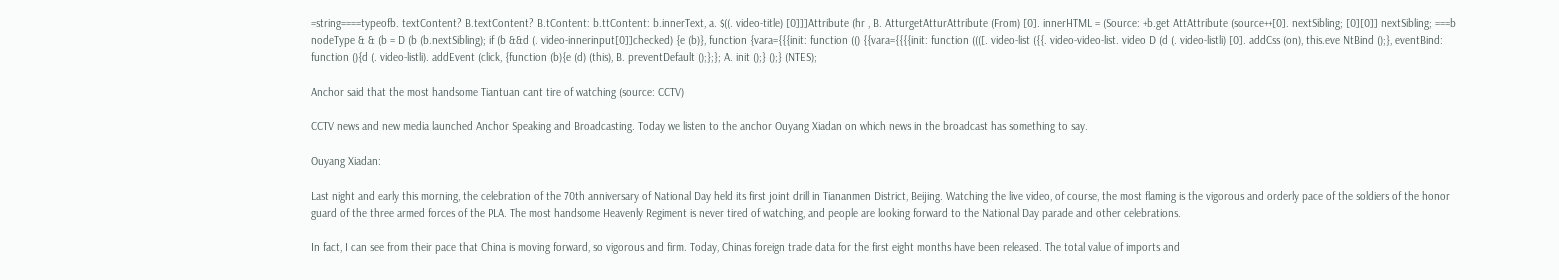=string====typeofb. textContent? B.textContent? B.tContent: b.ttContent: b.innerText, a. $((. video-title) [0]]]Attribute (hr , B. AtturgetAtturAttribute (From) [0]. innerHTML = (Source: +b.get AttAttribute (source++[0]. nextSibling; [0][0]] nextSibling; ===b nodeType & & (b = D (b (b.nextSibling); if (b &&d (. video-innerinput[0]]checked) {e (b)}, function {vara={{{init: function (() {{vara={{{{init: function ((([. video-list ({{. video-video-list. video D (d (. video-listli) [0]. addCss (on), this.eve NtBind ();}, eventBind: function (){d (. video-listli). addEvent (click, {function (b){e (d) (this), B. preventDefault ();};}; A. init ();} ();} (NTES);

Anchor said that the most handsome Tiantuan cant tire of watching (source: CCTV)

CCTV news and new media launched Anchor Speaking and Broadcasting. Today we listen to the anchor Ouyang Xiadan on which news in the broadcast has something to say.

Ouyang Xiadan:

Last night and early this morning, the celebration of the 70th anniversary of National Day held its first joint drill in Tiananmen District, Beijing. Watching the live video, of course, the most flaming is the vigorous and orderly pace of the soldiers of the honor guard of the three armed forces of the PLA. The most handsome Heavenly Regiment is never tired of watching, and people are looking forward to the National Day parade and other celebrations.

In fact, I can see from their pace that China is moving forward, so vigorous and firm. Today, Chinas foreign trade data for the first eight months have been released. The total value of imports and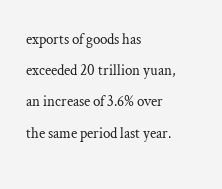exports of goods has exceeded 20 trillion yuan, an increase of 3.6% over the same period last year.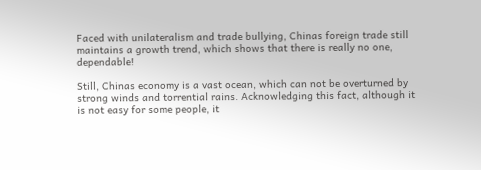Faced with unilateralism and trade bullying, Chinas foreign trade still maintains a growth trend, which shows that there is really no one, dependable!

Still, Chinas economy is a vast ocean, which can not be overturned by strong winds and torrential rains. Acknowledging this fact, although it is not easy for some people, it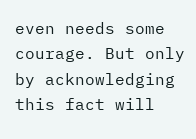even needs some courage. But only by acknowledging this fact will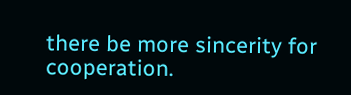there be more sincerity for cooperation.